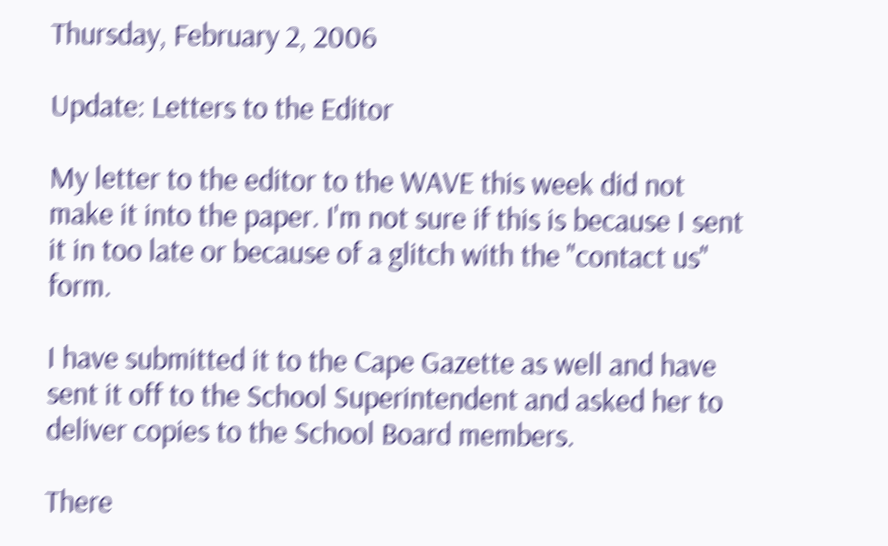Thursday, February 2, 2006

Update: Letters to the Editor

My letter to the editor to the WAVE this week did not make it into the paper. I'm not sure if this is because I sent it in too late or because of a glitch with the "contact us" form.

I have submitted it to the Cape Gazette as well and have sent it off to the School Superintendent and asked her to deliver copies to the School Board members.

There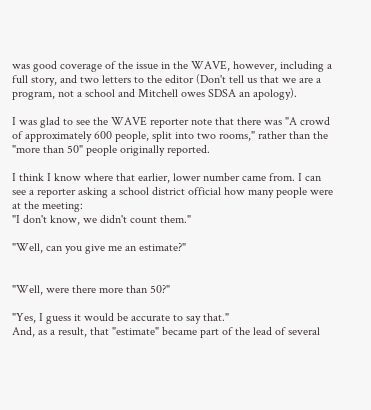was good coverage of the issue in the WAVE, however, including a full story, and two letters to the editor (Don't tell us that we are a program, not a school and Mitchell owes SDSA an apology).

I was glad to see the WAVE reporter note that there was "A crowd of approximately 600 people, split into two rooms," rather than the "more than 50" people originally reported.

I think I know where that earlier, lower number came from. I can see a reporter asking a school district official how many people were at the meeting:
"I don't know, we didn't count them."

"Well, can you give me an estimate?"


"Well, were there more than 50?"

"Yes, I guess it would be accurate to say that."
And, as a result, that "estimate" became part of the lead of several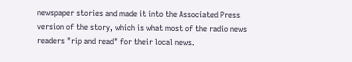newspaper stories and made it into the Associated Press version of the story, which is what most of the radio news readers "rip and read" for their local news.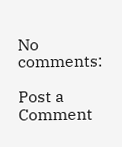No comments:

Post a Comment